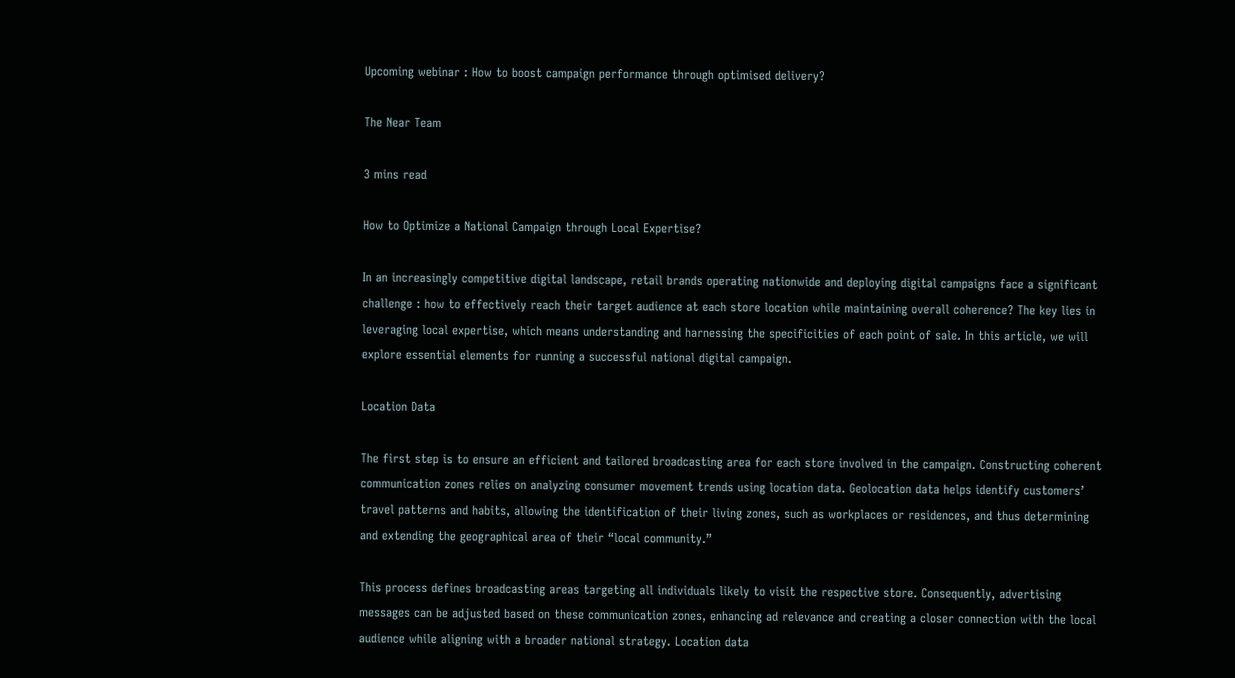Upcoming webinar : How to boost campaign performance through optimised delivery?

The Near Team

3 mins read

How to Optimize a National Campaign through Local Expertise?

In an increasingly competitive digital landscape, retail brands operating nationwide and deploying digital campaigns face a significant challenge : how to effectively reach their target audience at each store location while maintaining overall coherence? The key lies in leveraging local expertise, which means understanding and harnessing the specificities of each point of sale. In this article, we will explore essential elements for running a successful national digital campaign.

Location Data

The first step is to ensure an efficient and tailored broadcasting area for each store involved in the campaign. Constructing coherent communication zones relies on analyzing consumer movement trends using location data. Geolocation data helps identify customers’ travel patterns and habits, allowing the identification of their living zones, such as workplaces or residences, and thus determining and extending the geographical area of their “local community.”

This process defines broadcasting areas targeting all individuals likely to visit the respective store. Consequently, advertising messages can be adjusted based on these communication zones, enhancing ad relevance and creating a closer connection with the local audience while aligning with a broader national strategy. Location data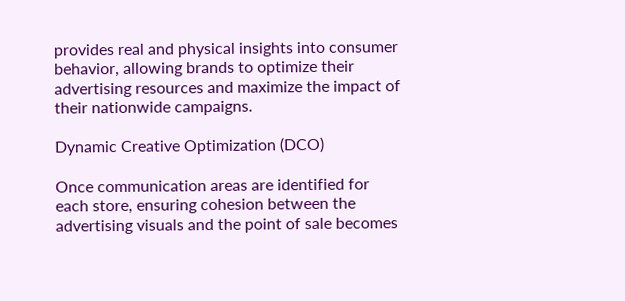provides real and physical insights into consumer behavior, allowing brands to optimize their advertising resources and maximize the impact of their nationwide campaigns.

Dynamic Creative Optimization (DCO)

Once communication areas are identified for each store, ensuring cohesion between the advertising visuals and the point of sale becomes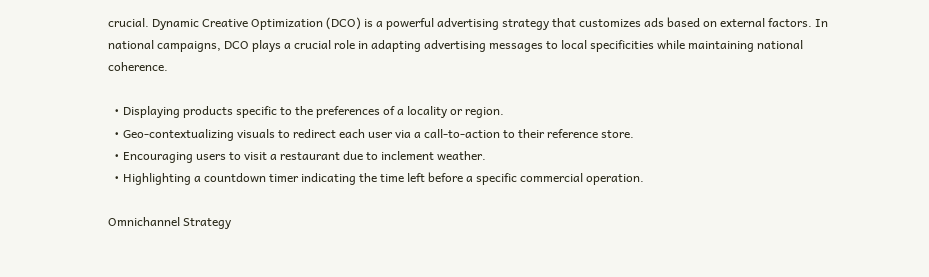crucial. Dynamic Creative Optimization (DCO) is a powerful advertising strategy that customizes ads based on external factors. In national campaigns, DCO plays a crucial role in adapting advertising messages to local specificities while maintaining national coherence.

  • Displaying products specific to the preferences of a locality or region.
  • Geo-contextualizing visuals to redirect each user via a call-to-action to their reference store.
  • Encouraging users to visit a restaurant due to inclement weather.
  • Highlighting a countdown timer indicating the time left before a specific commercial operation.

Omnichannel Strategy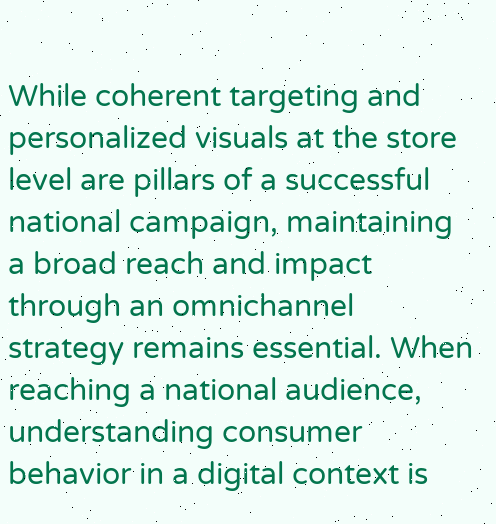While coherent targeting and personalized visuals at the store level are pillars of a successful national campaign, maintaining a broad reach and impact through an omnichannel strategy remains essential. When reaching a national audience, understanding consumer behavior in a digital context is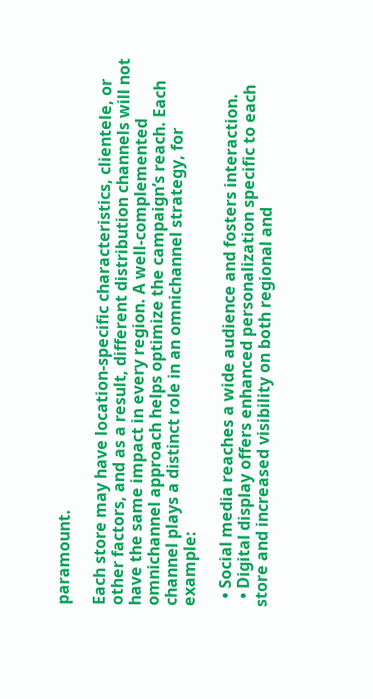paramount.

Each store may have location-specific characteristics, clientele, or other factors, and as a result, different distribution channels will not have the same impact in every region. A well-complemented omnichannel approach helps optimize the campaign’s reach. Each channel plays a distinct role in an omnichannel strategy, for example:

  • Social media reaches a wide audience and fosters interaction.
  • Digital display offers enhanced personalization specific to each store and increased visibility on both regional and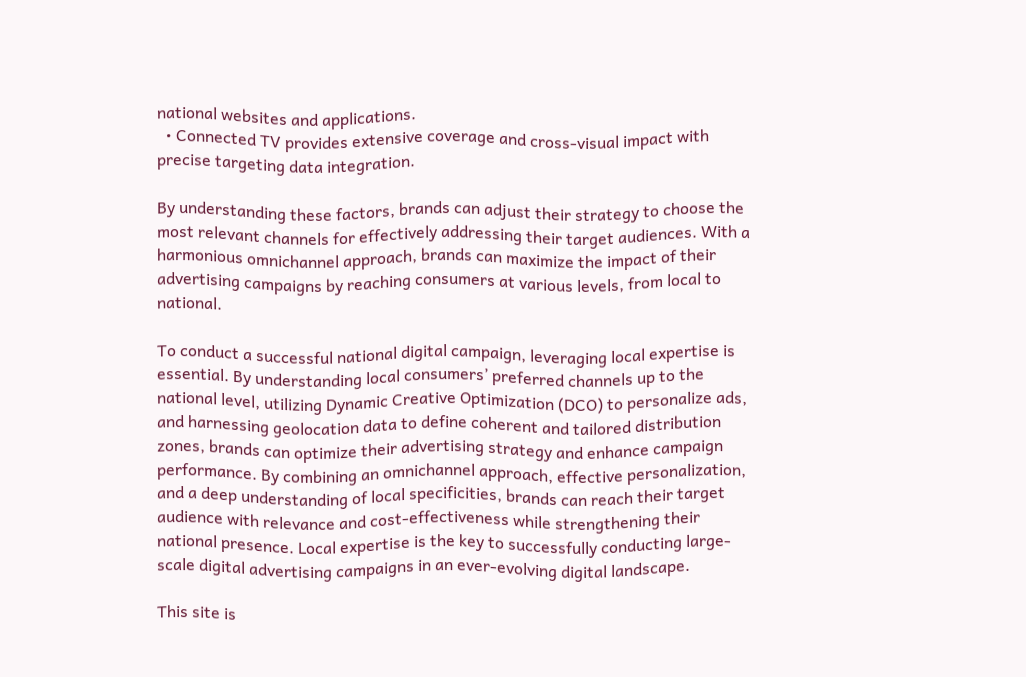national websites and applications.
  • Connected TV provides extensive coverage and cross-visual impact with precise targeting data integration.

By understanding these factors, brands can adjust their strategy to choose the most relevant channels for effectively addressing their target audiences. With a harmonious omnichannel approach, brands can maximize the impact of their advertising campaigns by reaching consumers at various levels, from local to national.

To conduct a successful national digital campaign, leveraging local expertise is essential. By understanding local consumers’ preferred channels up to the national level, utilizing Dynamic Creative Optimization (DCO) to personalize ads, and harnessing geolocation data to define coherent and tailored distribution zones, brands can optimize their advertising strategy and enhance campaign performance. By combining an omnichannel approach, effective personalization, and a deep understanding of local specificities, brands can reach their target audience with relevance and cost-effectiveness while strengthening their national presence. Local expertise is the key to successfully conducting large-scale digital advertising campaigns in an ever-evolving digital landscape.

This site is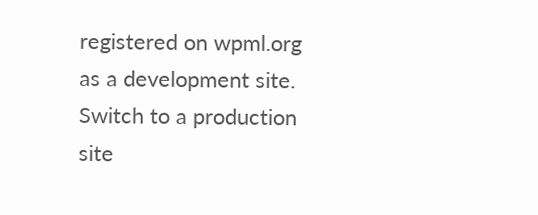registered on wpml.org as a development site. Switch to a production site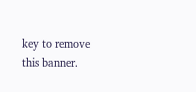key to remove this banner.